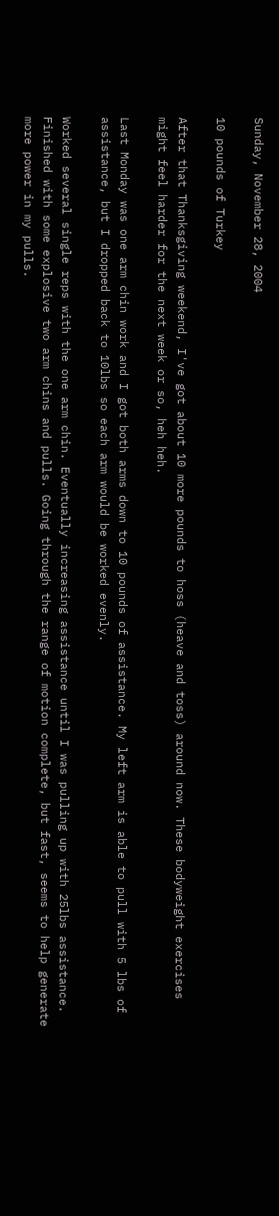Sunday, November 28, 2004

10 pounds of Turkey

After that Thanksgiving weekend, I've got about 10 more pounds to hoss (heave and toss) around now. These bodyweight exercises might feel harder for the next week or so, heh heh.

Last Monday was one arm chin work and I got both arms down to 10 pounds of assistance. My left arm is able to pull with 5 lbs of assistance, but I dropped back to 10lbs so each arm would be worked evenly.

Worked several single reps with the one arm chin. Eventually increasing assistance until I was pulling up with 25lbs assistance. Finished with some explosive two arm chins and pulls. Going through the range of motion complete, but fast, seems to help generate more power in my pulls.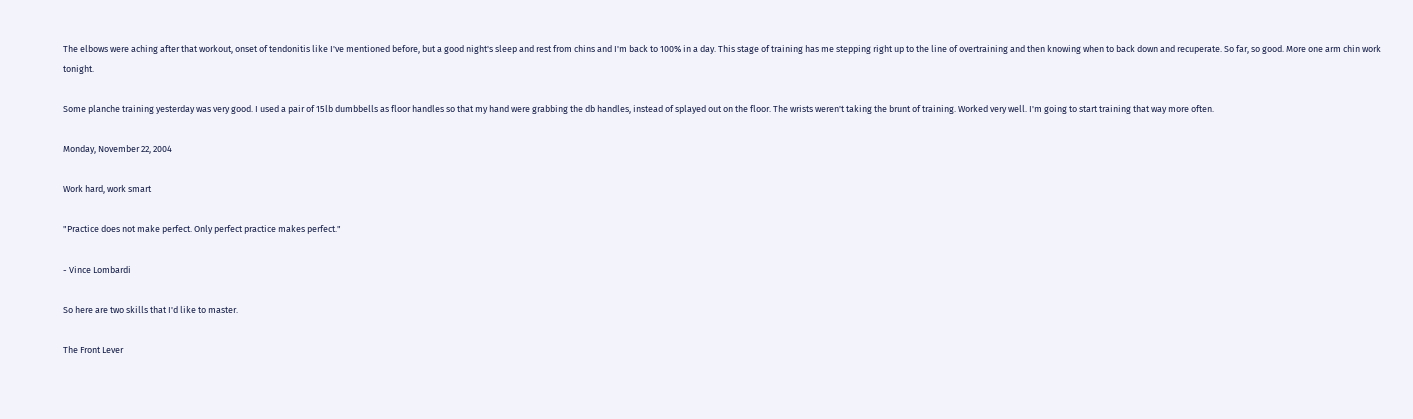The elbows were aching after that workout, onset of tendonitis like I've mentioned before, but a good night's sleep and rest from chins and I'm back to 100% in a day. This stage of training has me stepping right up to the line of overtraining and then knowing when to back down and recuperate. So far, so good. More one arm chin work tonight.

Some planche training yesterday was very good. I used a pair of 15lb dumbbells as floor handles so that my hand were grabbing the db handles, instead of splayed out on the floor. The wrists weren't taking the brunt of training. Worked very well. I'm going to start training that way more often.

Monday, November 22, 2004

Work hard, work smart

"Practice does not make perfect. Only perfect practice makes perfect."

- Vince Lombardi

So here are two skills that I'd like to master.

The Front Lever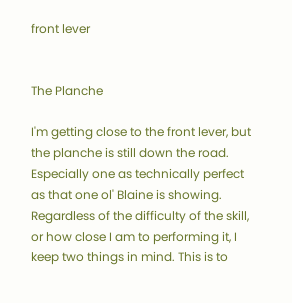front lever


The Planche

I'm getting close to the front lever, but the planche is still down the road. Especially one as technically perfect as that one ol' Blaine is showing. Regardless of the difficulty of the skill, or how close I am to performing it, I keep two things in mind. This is to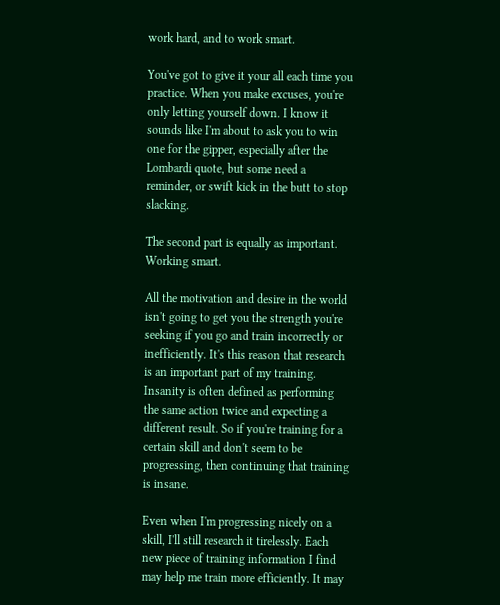work hard, and to work smart.

You've got to give it your all each time you practice. When you make excuses, you're only letting yourself down. I know it sounds like I'm about to ask you to win one for the gipper, especially after the Lombardi quote, but some need a reminder, or swift kick in the butt to stop slacking.

The second part is equally as important. Working smart.

All the motivation and desire in the world isn't going to get you the strength you're seeking if you go and train incorrectly or inefficiently. It's this reason that research is an important part of my training. Insanity is often defined as performing the same action twice and expecting a different result. So if you're training for a certain skill and don't seem to be progressing, then continuing that training is insane.

Even when I'm progressing nicely on a skill, I'll still research it tirelessly. Each new piece of training information I find may help me train more efficiently. It may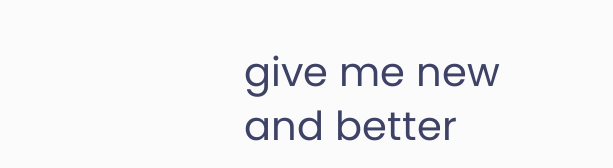give me new and better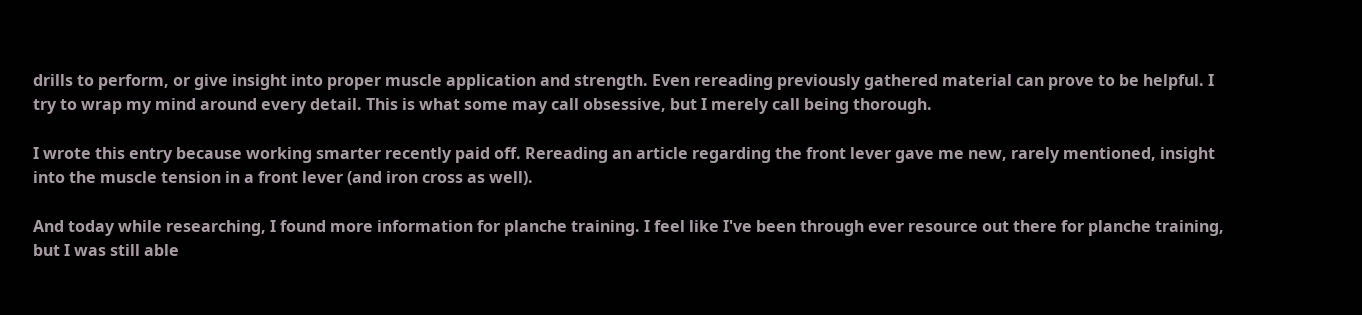drills to perform, or give insight into proper muscle application and strength. Even rereading previously gathered material can prove to be helpful. I try to wrap my mind around every detail. This is what some may call obsessive, but I merely call being thorough.

I wrote this entry because working smarter recently paid off. Rereading an article regarding the front lever gave me new, rarely mentioned, insight into the muscle tension in a front lever (and iron cross as well).

And today while researching, I found more information for planche training. I feel like I've been through ever resource out there for planche training, but I was still able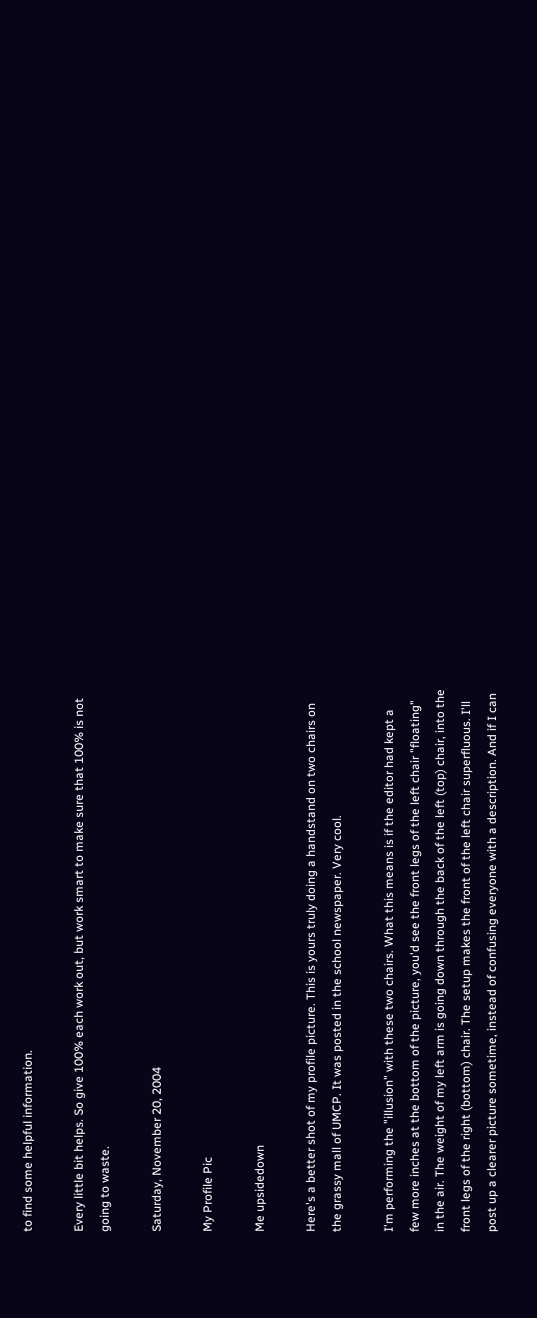to find some helpful information.

Every little bit helps. So give 100% each work out, but work smart to make sure that 100% is not going to waste.

Saturday, November 20, 2004

My Profile Pic

Me upsidedown

Here's a better shot of my profile picture. This is yours truly doing a handstand on two chairs on the grassy mall of UMCP. It was posted in the school newspaper. Very cool.

I'm performing the "illusion" with these two chairs. What this means is if the editor had kept a few more inches at the bottom of the picture, you'd see the front legs of the left chair "floating" in the air. The weight of my left arm is going down through the back of the left (top) chair, into the front legs of the right (bottom) chair. The setup makes the front of the left chair superfluous. I'll post up a clearer picture sometime, instead of confusing everyone with a description. And if I can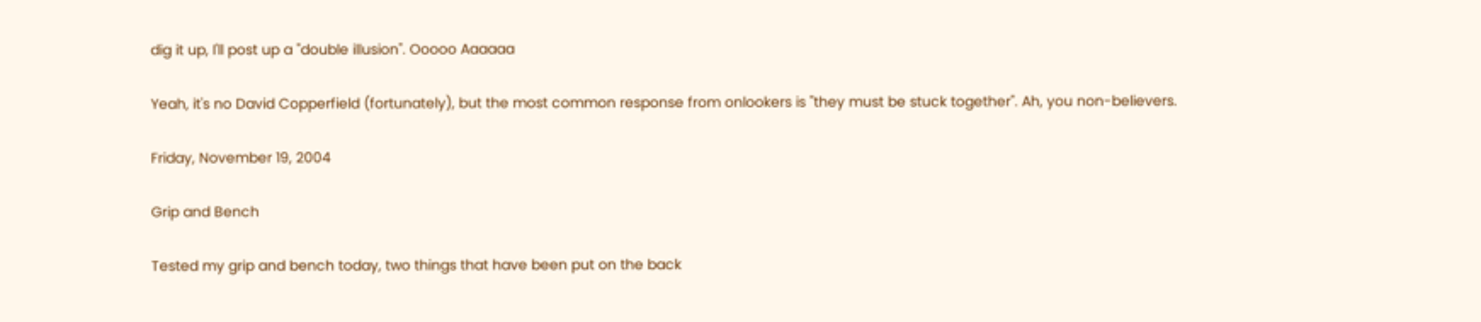dig it up, I'll post up a "double illusion". Ooooo Aaaaaa

Yeah, it's no David Copperfield (fortunately), but the most common response from onlookers is "they must be stuck together". Ah, you non-believers.

Friday, November 19, 2004

Grip and Bench

Tested my grip and bench today, two things that have been put on the back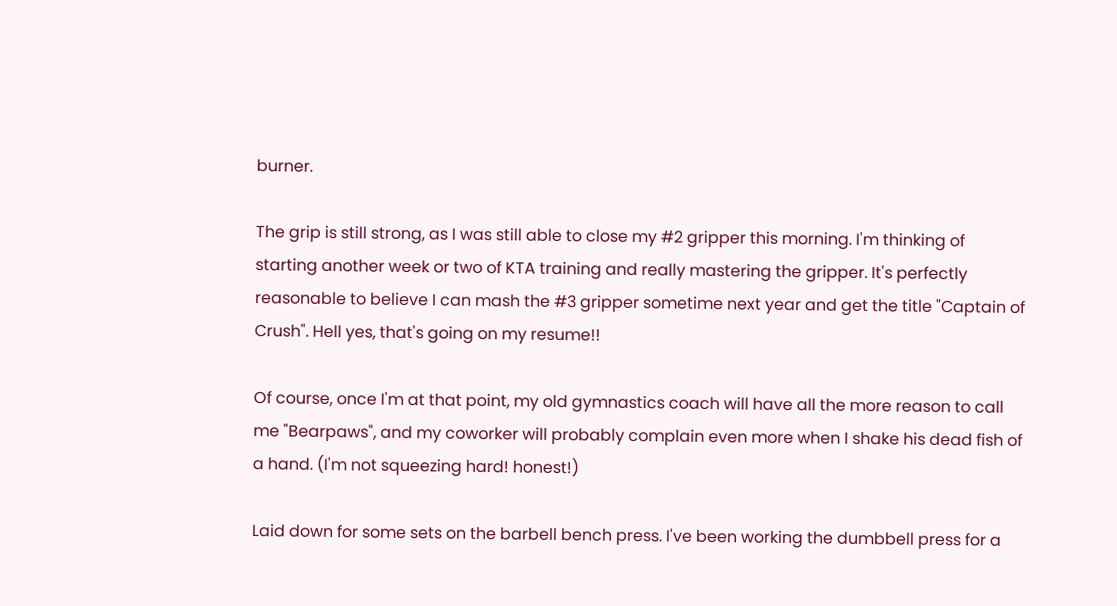burner.

The grip is still strong, as I was still able to close my #2 gripper this morning. I'm thinking of starting another week or two of KTA training and really mastering the gripper. It's perfectly reasonable to believe I can mash the #3 gripper sometime next year and get the title "Captain of Crush". Hell yes, that's going on my resume!!

Of course, once I'm at that point, my old gymnastics coach will have all the more reason to call me "Bearpaws", and my coworker will probably complain even more when I shake his dead fish of a hand. (I'm not squeezing hard! honest!)

Laid down for some sets on the barbell bench press. I've been working the dumbbell press for a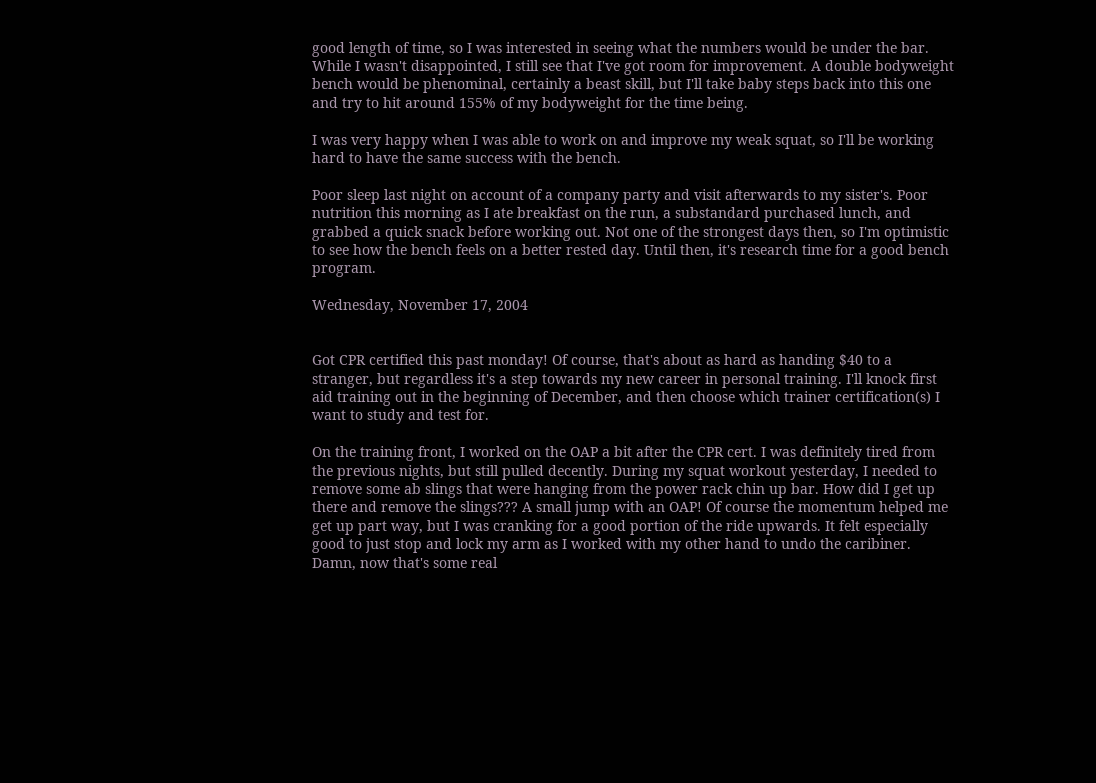good length of time, so I was interested in seeing what the numbers would be under the bar. While I wasn't disappointed, I still see that I've got room for improvement. A double bodyweight bench would be phenominal, certainly a beast skill, but I'll take baby steps back into this one and try to hit around 155% of my bodyweight for the time being.

I was very happy when I was able to work on and improve my weak squat, so I'll be working hard to have the same success with the bench.

Poor sleep last night on account of a company party and visit afterwards to my sister's. Poor nutrition this morning as I ate breakfast on the run, a substandard purchased lunch, and grabbed a quick snack before working out. Not one of the strongest days then, so I'm optimistic to see how the bench feels on a better rested day. Until then, it's research time for a good bench program.

Wednesday, November 17, 2004


Got CPR certified this past monday! Of course, that's about as hard as handing $40 to a stranger, but regardless it's a step towards my new career in personal training. I'll knock first aid training out in the beginning of December, and then choose which trainer certification(s) I want to study and test for.

On the training front, I worked on the OAP a bit after the CPR cert. I was definitely tired from the previous nights, but still pulled decently. During my squat workout yesterday, I needed to remove some ab slings that were hanging from the power rack chin up bar. How did I get up there and remove the slings??? A small jump with an OAP! Of course the momentum helped me get up part way, but I was cranking for a good portion of the ride upwards. It felt especially good to just stop and lock my arm as I worked with my other hand to undo the caribiner. Damn, now that's some real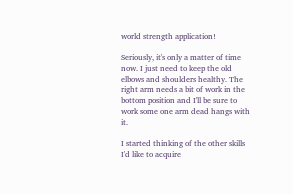world strength application!

Seriously, it's only a matter of time now. I just need to keep the old elbows and shoulders healthy. The right arm needs a bit of work in the bottom position and I'll be sure to work some one arm dead hangs with it.

I started thinking of the other skills I'd like to acquire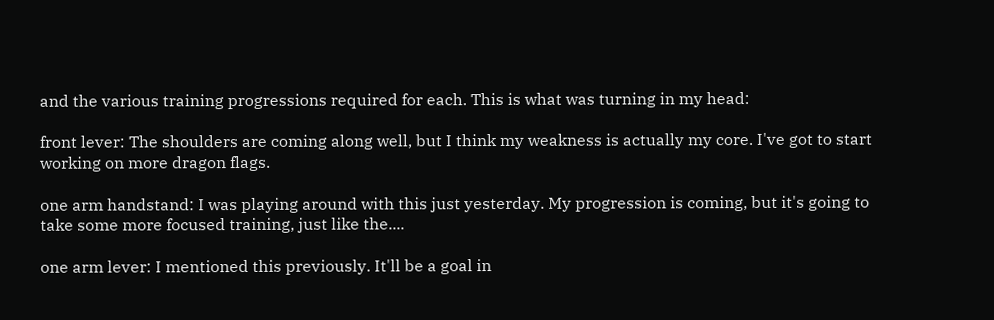and the various training progressions required for each. This is what was turning in my head:

front lever: The shoulders are coming along well, but I think my weakness is actually my core. I've got to start working on more dragon flags.

one arm handstand: I was playing around with this just yesterday. My progression is coming, but it's going to take some more focused training, just like the....

one arm lever: I mentioned this previously. It'll be a goal in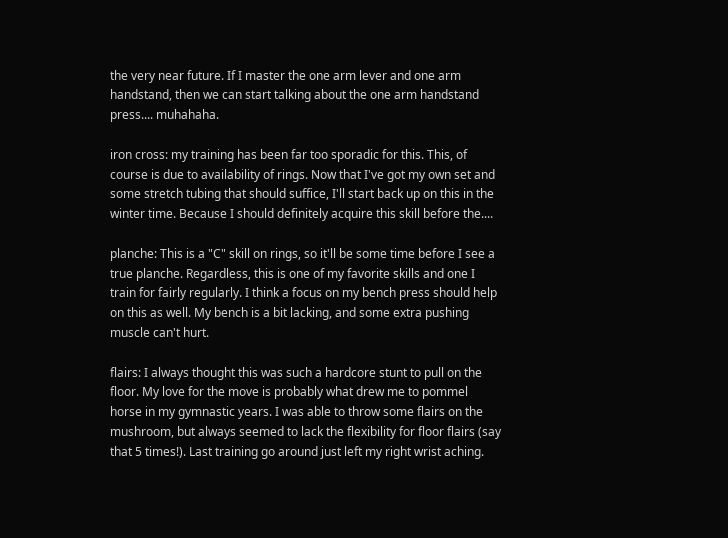the very near future. If I master the one arm lever and one arm handstand, then we can start talking about the one arm handstand press.... muhahaha.

iron cross: my training has been far too sporadic for this. This, of course is due to availability of rings. Now that I've got my own set and some stretch tubing that should suffice, I'll start back up on this in the winter time. Because I should definitely acquire this skill before the....

planche: This is a "C" skill on rings, so it'll be some time before I see a true planche. Regardless, this is one of my favorite skills and one I train for fairly regularly. I think a focus on my bench press should help on this as well. My bench is a bit lacking, and some extra pushing muscle can't hurt.

flairs: I always thought this was such a hardcore stunt to pull on the floor. My love for the move is probably what drew me to pommel horse in my gymnastic years. I was able to throw some flairs on the mushroom, but always seemed to lack the flexibility for floor flairs (say that 5 times!). Last training go around just left my right wrist aching.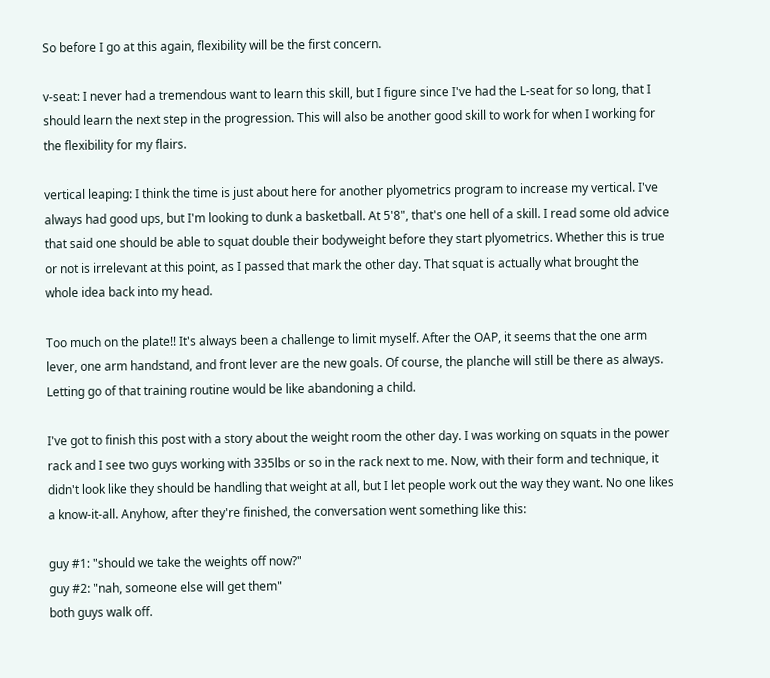So before I go at this again, flexibility will be the first concern.

v-seat: I never had a tremendous want to learn this skill, but I figure since I've had the L-seat for so long, that I should learn the next step in the progression. This will also be another good skill to work for when I working for the flexibility for my flairs.

vertical leaping: I think the time is just about here for another plyometrics program to increase my vertical. I've always had good ups, but I'm looking to dunk a basketball. At 5'8", that's one hell of a skill. I read some old advice that said one should be able to squat double their bodyweight before they start plyometrics. Whether this is true or not is irrelevant at this point, as I passed that mark the other day. That squat is actually what brought the whole idea back into my head.

Too much on the plate!! It's always been a challenge to limit myself. After the OAP, it seems that the one arm lever, one arm handstand, and front lever are the new goals. Of course, the planche will still be there as always. Letting go of that training routine would be like abandoning a child.

I've got to finish this post with a story about the weight room the other day. I was working on squats in the power rack and I see two guys working with 335lbs or so in the rack next to me. Now, with their form and technique, it didn't look like they should be handling that weight at all, but I let people work out the way they want. No one likes a know-it-all. Anyhow, after they're finished, the conversation went something like this:

guy #1: "should we take the weights off now?"
guy #2: "nah, someone else will get them"
both guys walk off.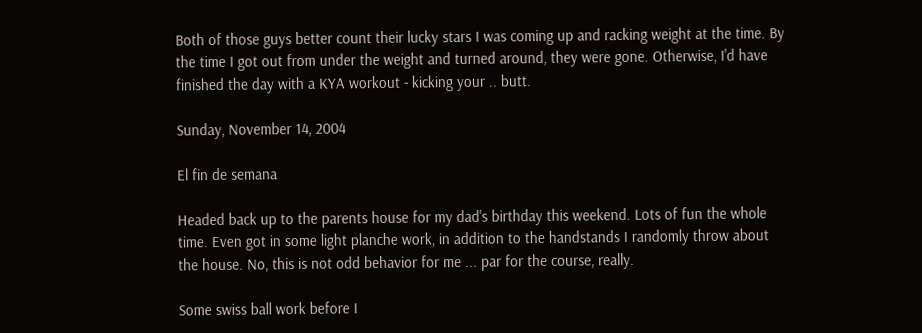Both of those guys better count their lucky stars I was coming up and racking weight at the time. By the time I got out from under the weight and turned around, they were gone. Otherwise, I'd have finished the day with a KYA workout - kicking your .. butt.

Sunday, November 14, 2004

El fin de semana

Headed back up to the parents house for my dad's birthday this weekend. Lots of fun the whole time. Even got in some light planche work, in addition to the handstands I randomly throw about the house. No, this is not odd behavior for me ... par for the course, really.

Some swiss ball work before I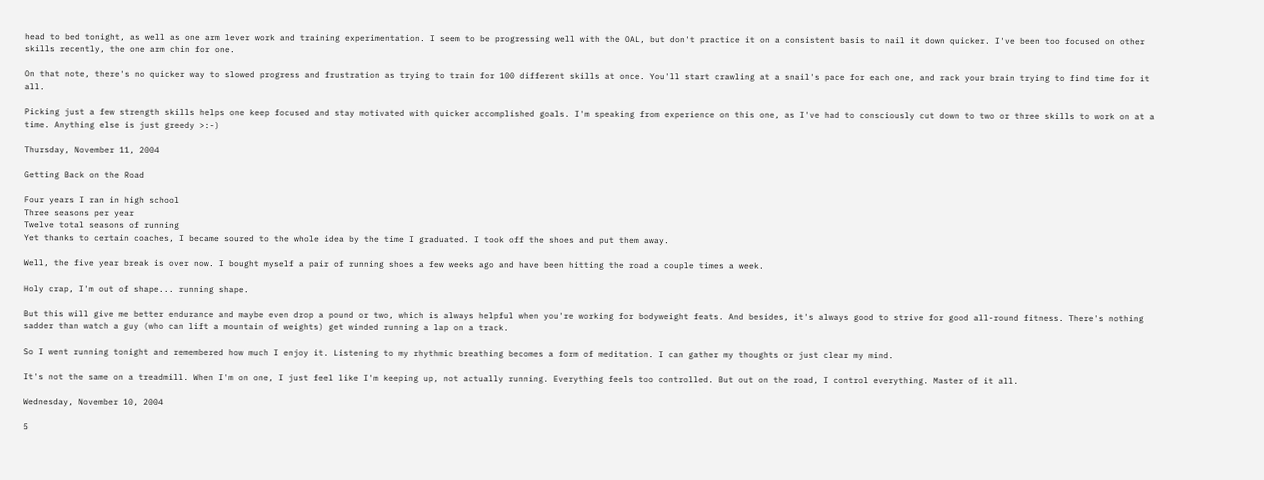head to bed tonight, as well as one arm lever work and training experimentation. I seem to be progressing well with the OAL, but don't practice it on a consistent basis to nail it down quicker. I've been too focused on other skills recently, the one arm chin for one.

On that note, there's no quicker way to slowed progress and frustration as trying to train for 100 different skills at once. You'll start crawling at a snail's pace for each one, and rack your brain trying to find time for it all.

Picking just a few strength skills helps one keep focused and stay motivated with quicker accomplished goals. I'm speaking from experience on this one, as I've had to consciously cut down to two or three skills to work on at a time. Anything else is just greedy >:-)

Thursday, November 11, 2004

Getting Back on the Road

Four years I ran in high school
Three seasons per year
Twelve total seasons of running
Yet thanks to certain coaches, I became soured to the whole idea by the time I graduated. I took off the shoes and put them away.

Well, the five year break is over now. I bought myself a pair of running shoes a few weeks ago and have been hitting the road a couple times a week.

Holy crap, I'm out of shape... running shape.

But this will give me better endurance and maybe even drop a pound or two, which is always helpful when you're working for bodyweight feats. And besides, it's always good to strive for good all-round fitness. There's nothing sadder than watch a guy (who can lift a mountain of weights) get winded running a lap on a track.

So I went running tonight and remembered how much I enjoy it. Listening to my rhythmic breathing becomes a form of meditation. I can gather my thoughts or just clear my mind.

It's not the same on a treadmill. When I'm on one, I just feel like I'm keeping up, not actually running. Everything feels too controlled. But out on the road, I control everything. Master of it all.

Wednesday, November 10, 2004

5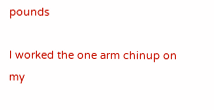pounds

I worked the one arm chinup on my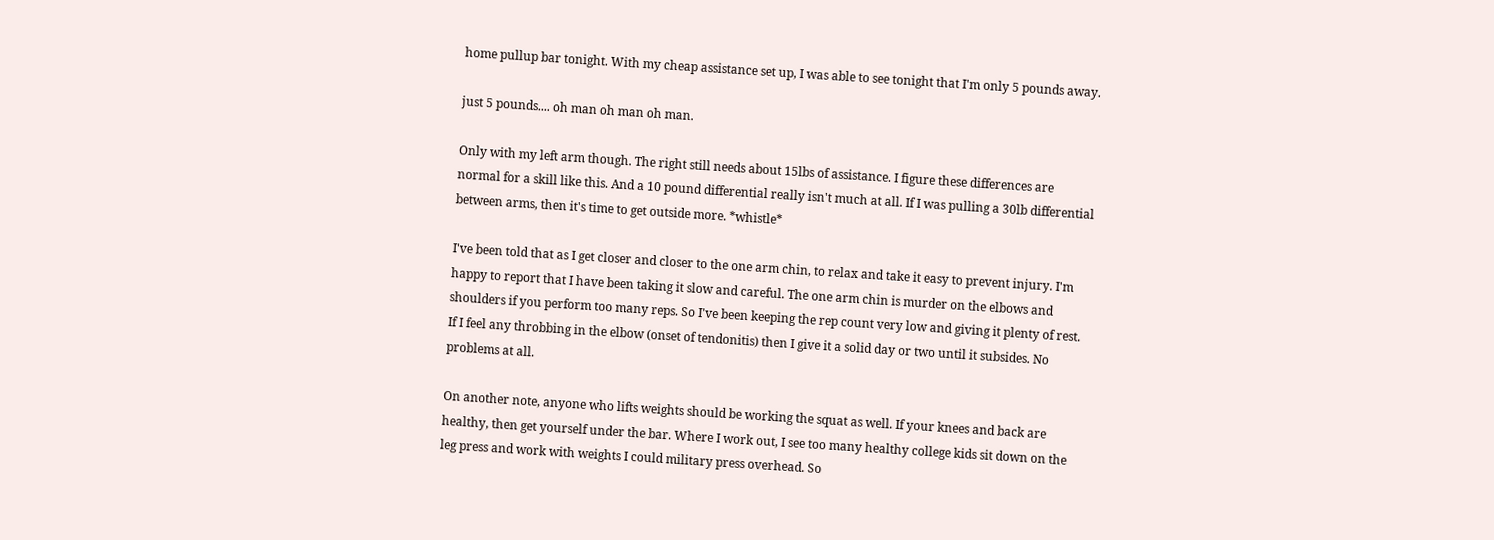home pullup bar tonight. With my cheap assistance set up, I was able to see tonight that I'm only 5 pounds away.

just 5 pounds.... oh man oh man oh man.

Only with my left arm though. The right still needs about 15lbs of assistance. I figure these differences are normal for a skill like this. And a 10 pound differential really isn't much at all. If I was pulling a 30lb differential between arms, then it's time to get outside more. *whistle*

I've been told that as I get closer and closer to the one arm chin, to relax and take it easy to prevent injury. I'm happy to report that I have been taking it slow and careful. The one arm chin is murder on the elbows and shoulders if you perform too many reps. So I've been keeping the rep count very low and giving it plenty of rest. If I feel any throbbing in the elbow (onset of tendonitis) then I give it a solid day or two until it subsides. No problems at all.

On another note, anyone who lifts weights should be working the squat as well. If your knees and back are healthy, then get yourself under the bar. Where I work out, I see too many healthy college kids sit down on the leg press and work with weights I could military press overhead. So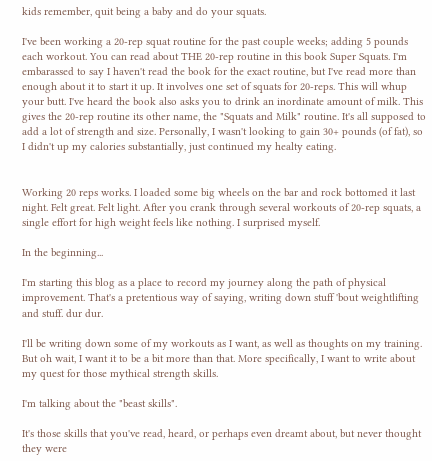kids remember, quit being a baby and do your squats.

I've been working a 20-rep squat routine for the past couple weeks; adding 5 pounds each workout. You can read about THE 20-rep routine in this book Super Squats. I'm embarassed to say I haven't read the book for the exact routine, but I've read more than enough about it to start it up. It involves one set of squats for 20-reps. This will whup your butt. I've heard the book also asks you to drink an inordinate amount of milk. This gives the 20-rep routine its other name, the "Squats and Milk" routine. It's all supposed to add a lot of strength and size. Personally, I wasn't looking to gain 30+ pounds (of fat), so I didn't up my calories substantially, just continued my healty eating.


Working 20 reps works. I loaded some big wheels on the bar and rock bottomed it last night. Felt great. Felt light. After you crank through several workouts of 20-rep squats, a single effort for high weight feels like nothing. I surprised myself.

In the beginning...

I'm starting this blog as a place to record my journey along the path of physical improvement. That's a pretentious way of saying, writing down stuff 'bout weightlifting and stuff. dur dur.

I'll be writing down some of my workouts as I want, as well as thoughts on my training. But oh wait, I want it to be a bit more than that. More specifically, I want to write about my quest for those mythical strength skills.

I'm talking about the "beast skills".

It's those skills that you've read, heard, or perhaps even dreamt about, but never thought they were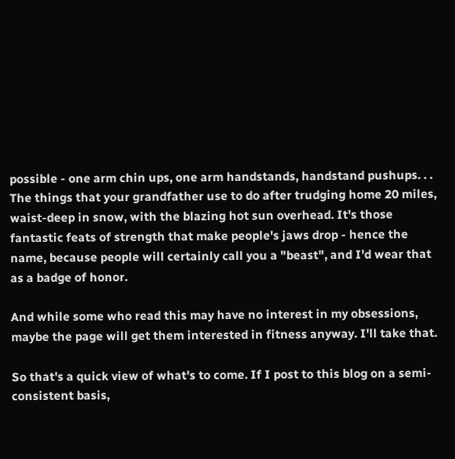possible - one arm chin ups, one arm handstands, handstand pushups. . . The things that your grandfather use to do after trudging home 20 miles, waist-deep in snow, with the blazing hot sun overhead. It's those fantastic feats of strength that make people's jaws drop - hence the name, because people will certainly call you a "beast", and I'd wear that as a badge of honor.

And while some who read this may have no interest in my obsessions, maybe the page will get them interested in fitness anyway. I'll take that.

So that's a quick view of what's to come. If I post to this blog on a semi-consistent basis,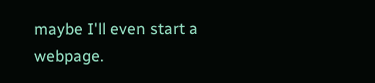maybe I'll even start a webpage.